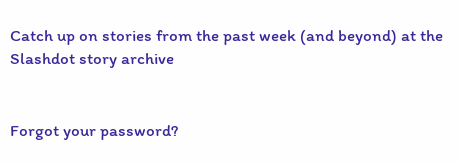Catch up on stories from the past week (and beyond) at the Slashdot story archive


Forgot your password?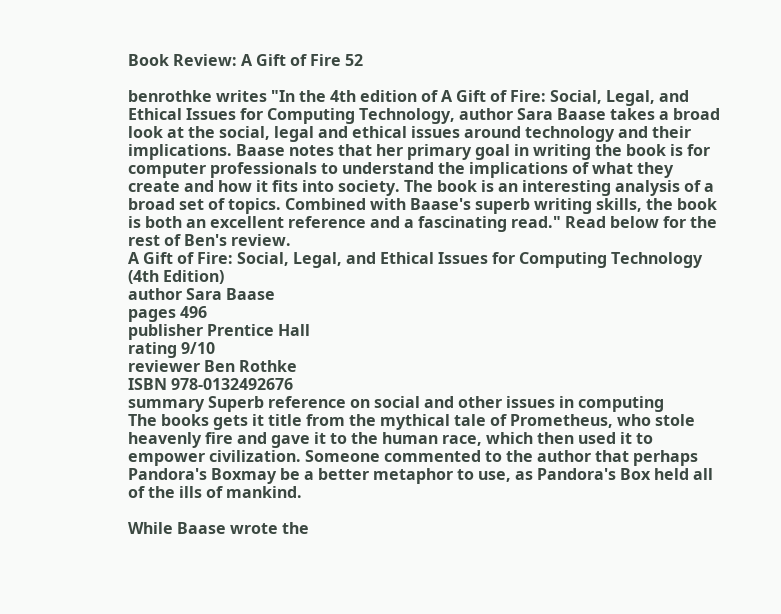Book Review: A Gift of Fire 52

benrothke writes "In the 4th edition of A Gift of Fire: Social, Legal, and Ethical Issues for Computing Technology, author Sara Baase takes a broad look at the social, legal and ethical issues around technology and their implications. Baase notes that her primary goal in writing the book is for computer professionals to understand the implications of what they create and how it fits into society. The book is an interesting analysis of a broad set of topics. Combined with Baase's superb writing skills, the book is both an excellent reference and a fascinating read." Read below for the rest of Ben's review.
A Gift of Fire: Social, Legal, and Ethical Issues for Computing Technology (4th Edition)
author Sara Baase
pages 496
publisher Prentice Hall
rating 9/10
reviewer Ben Rothke
ISBN 978-0132492676
summary Superb reference on social and other issues in computing
The books gets it title from the mythical tale of Prometheus, who stole heavenly fire and gave it to the human race, which then used it to empower civilization. Someone commented to the author that perhaps Pandora's Boxmay be a better metaphor to use, as Pandora's Box held all of the ills of mankind.

While Baase wrote the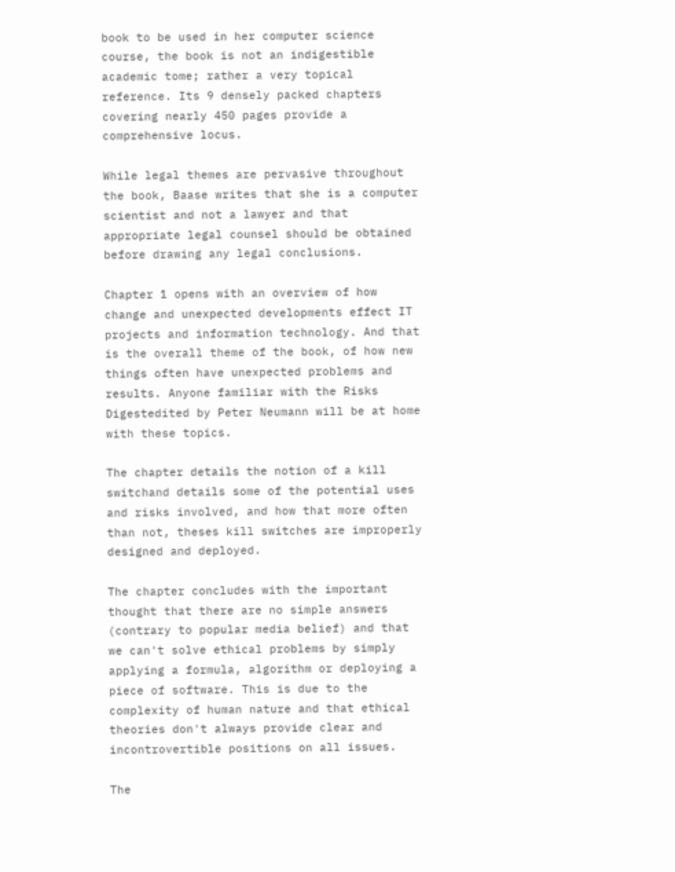book to be used in her computer science course, the book is not an indigestible academic tome; rather a very topical reference. Its 9 densely packed chapters covering nearly 450 pages provide a comprehensive locus.

While legal themes are pervasive throughout the book, Baase writes that she is a computer scientist and not a lawyer and that appropriate legal counsel should be obtained before drawing any legal conclusions.

Chapter 1 opens with an overview of how change and unexpected developments effect IT projects and information technology. And that is the overall theme of the book, of how new things often have unexpected problems and results. Anyone familiar with the Risks Digestedited by Peter Neumann will be at home with these topics.

The chapter details the notion of a kill switchand details some of the potential uses and risks involved, and how that more often than not, theses kill switches are improperly designed and deployed.

The chapter concludes with the important thought that there are no simple answers (contrary to popular media belief) and that we can't solve ethical problems by simply applying a formula, algorithm or deploying a piece of software. This is due to the complexity of human nature and that ethical theories don't always provide clear and incontrovertible positions on all issues.

The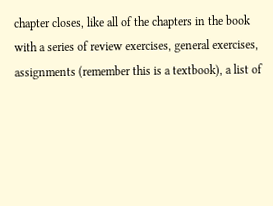chapter closes, like all of the chapters in the book with a series of review exercises, general exercises, assignments (remember this is a textbook), a list of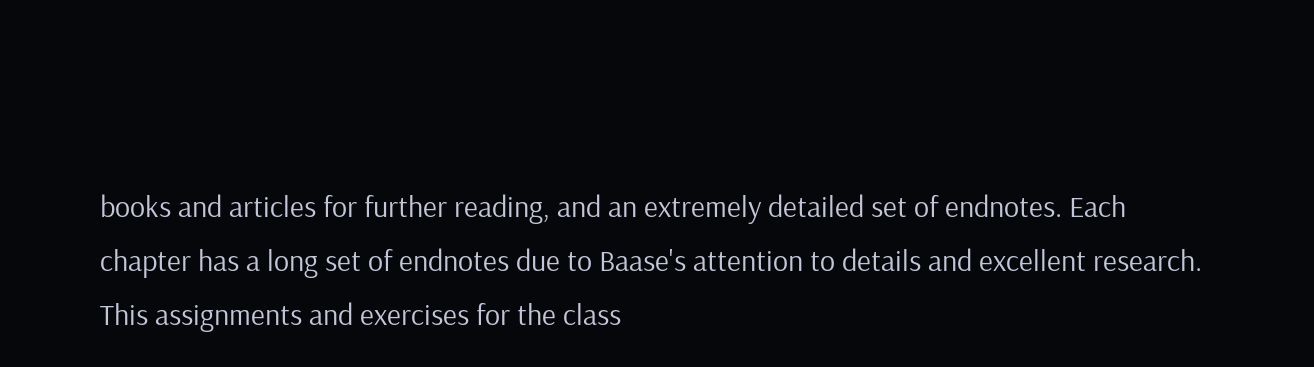books and articles for further reading, and an extremely detailed set of endnotes. Each chapter has a long set of endnotes due to Baase's attention to details and excellent research. This assignments and exercises for the class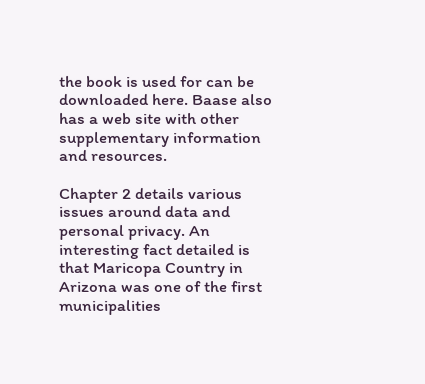the book is used for can be downloaded here. Baase also has a web site with other supplementary information and resources.

Chapter 2 details various issues around data and personal privacy. An interesting fact detailed is that Maricopa Country in Arizona was one of the first municipalities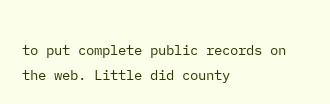to put complete public records on the web. Little did county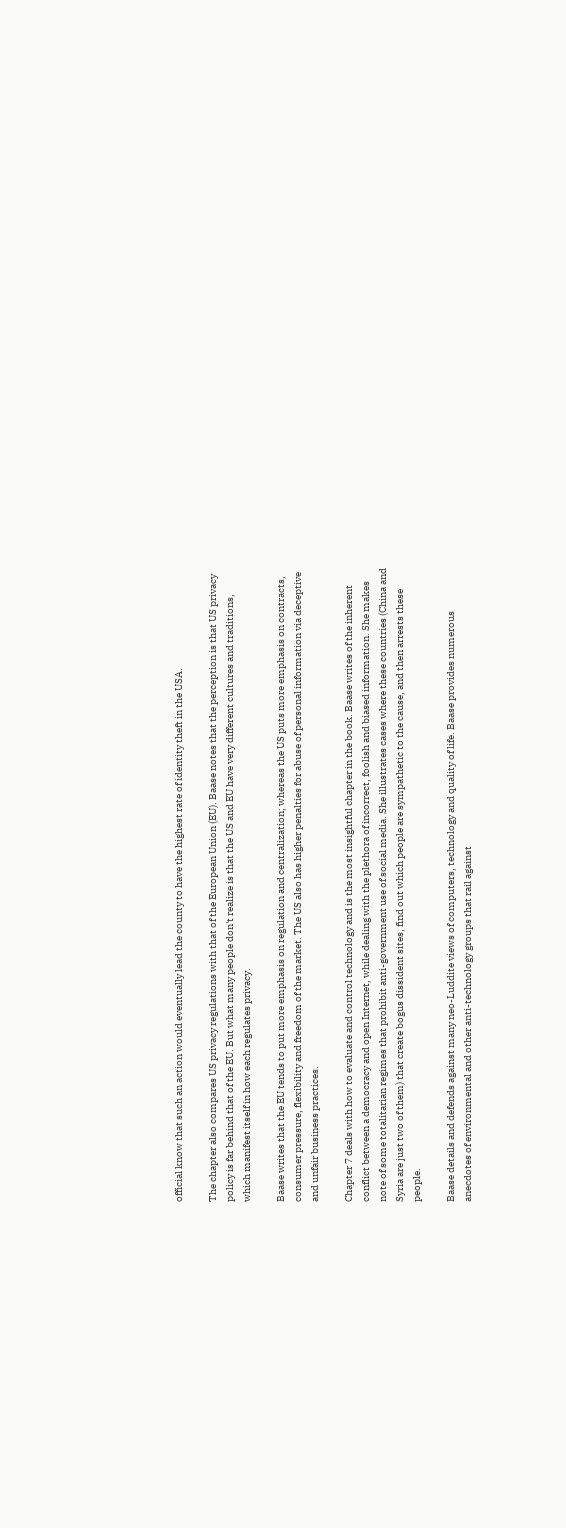official know that such an action would eventually lead the county to have the highest rate of identity theft in the USA.

The chapter also compares US privacy regulations with that of the European Union (EU). Baase notes that the perception is that US privacy policy is far behind that of the EU. But what many people don't realize is that the US and EU have very different cultures and traditions, which manifest itself in how each regulates privacy.

Baase writes that the EU tends to put more emphasis on regulation and centralization; whereas the US puts more emphasis on contracts, consumer pressure, flexibility and freedom of the market. The US also has higher penalties for abuse of personal information via deceptive and unfair business practices.

Chapter 7 deals with how to evaluate and control technology and is the most insightful chapter in the book. Baase writes of the inherent conflict between a democracy and open Internet, while dealing with the plethora of incorrect, foolish and biased information. She makes note of some totalitarian regimes that prohibit anti-government use of social media. She illustrates cases where these countries (China and Syria are just two of them) that create bogus dissident sites, find out which people are sympathetic to the cause, and then arrests these people.

Baase details and defends against many neo-Luddite views of computers, technology and quality of life. Baase provides numerous anecdotes of environmental and other anti-technology groups that rail against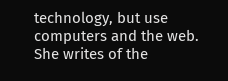technology, but use computers and the web. She writes of the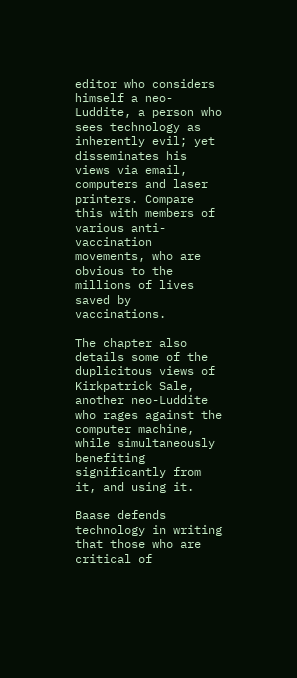editor who considers himself a neo-Luddite, a person who sees technology as inherently evil; yet disseminates his views via email, computers and laser printers. Compare this with members of various anti-vaccination movements, who are obvious to the millions of lives saved by vaccinations.

The chapter also details some of the duplicitous views of Kirkpatrick Sale, another neo-Luddite who rages against the computer machine, while simultaneously benefiting significantly from it, and using it.

Baase defends technology in writing that those who are critical of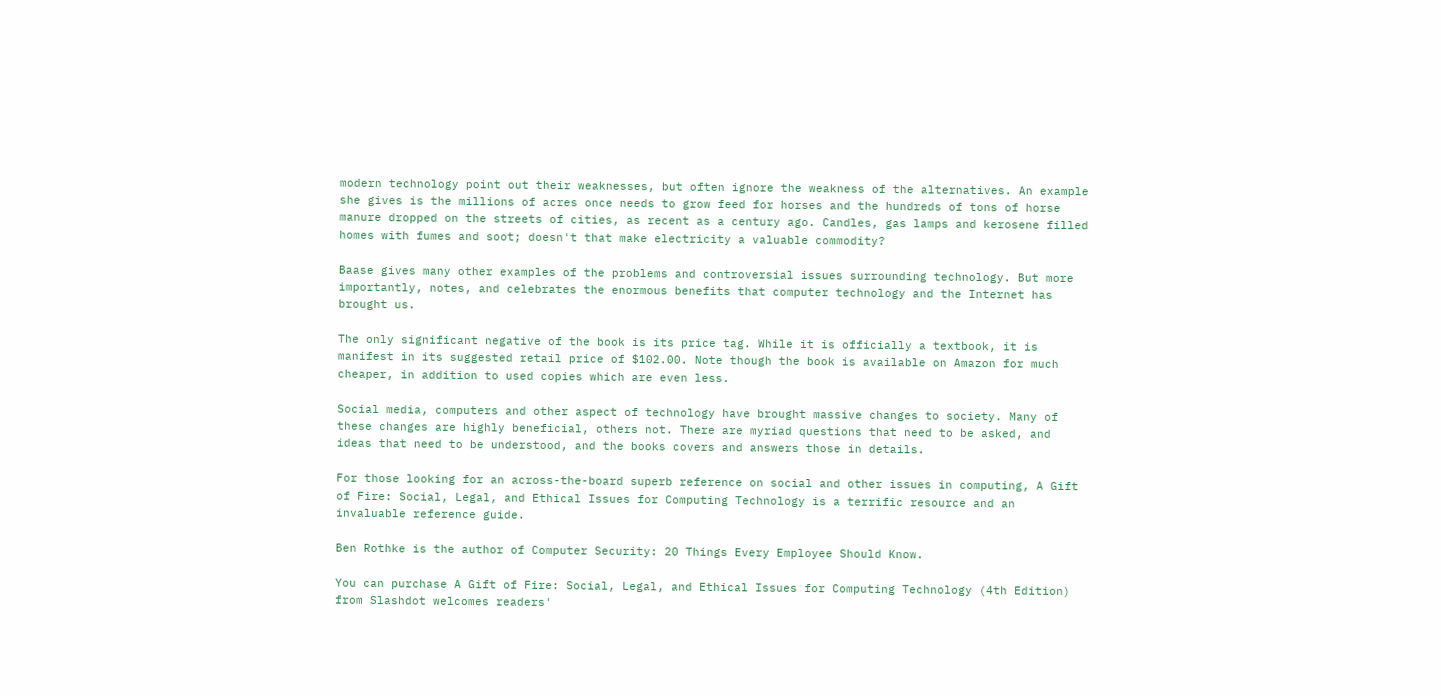modern technology point out their weaknesses, but often ignore the weakness of the alternatives. An example she gives is the millions of acres once needs to grow feed for horses and the hundreds of tons of horse manure dropped on the streets of cities, as recent as a century ago. Candles, gas lamps and kerosene filled homes with fumes and soot; doesn't that make electricity a valuable commodity?

Baase gives many other examples of the problems and controversial issues surrounding technology. But more importantly, notes, and celebrates the enormous benefits that computer technology and the Internet has brought us.

The only significant negative of the book is its price tag. While it is officially a textbook, it is manifest in its suggested retail price of $102.00. Note though the book is available on Amazon for much cheaper, in addition to used copies which are even less.

Social media, computers and other aspect of technology have brought massive changes to society. Many of these changes are highly beneficial, others not. There are myriad questions that need to be asked, and ideas that need to be understood, and the books covers and answers those in details.

For those looking for an across-the-board superb reference on social and other issues in computing, A Gift of Fire: Social, Legal, and Ethical Issues for Computing Technology is a terrific resource and an invaluable reference guide.

Ben Rothke is the author of Computer Security: 20 Things Every Employee Should Know.

You can purchase A Gift of Fire: Social, Legal, and Ethical Issues for Computing Technology (4th Edition) from Slashdot welcomes readers'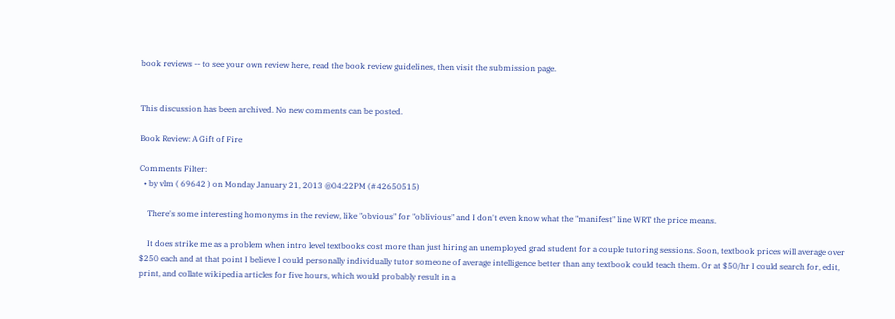book reviews -- to see your own review here, read the book review guidelines, then visit the submission page.


This discussion has been archived. No new comments can be posted.

Book Review: A Gift of Fire

Comments Filter:
  • by vlm ( 69642 ) on Monday January 21, 2013 @04:22PM (#42650515)

    There's some interesting homonyms in the review, like "obvious" for "oblivious" and I don't even know what the "manifest" line WRT the price means.

    It does strike me as a problem when intro level textbooks cost more than just hiring an unemployed grad student for a couple tutoring sessions. Soon, textbook prices will average over $250 each and at that point I believe I could personally individually tutor someone of average intelligence better than any textbook could teach them. Or at $50/hr I could search for, edit, print, and collate wikipedia articles for five hours, which would probably result in a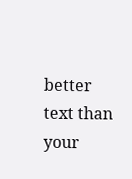better text than your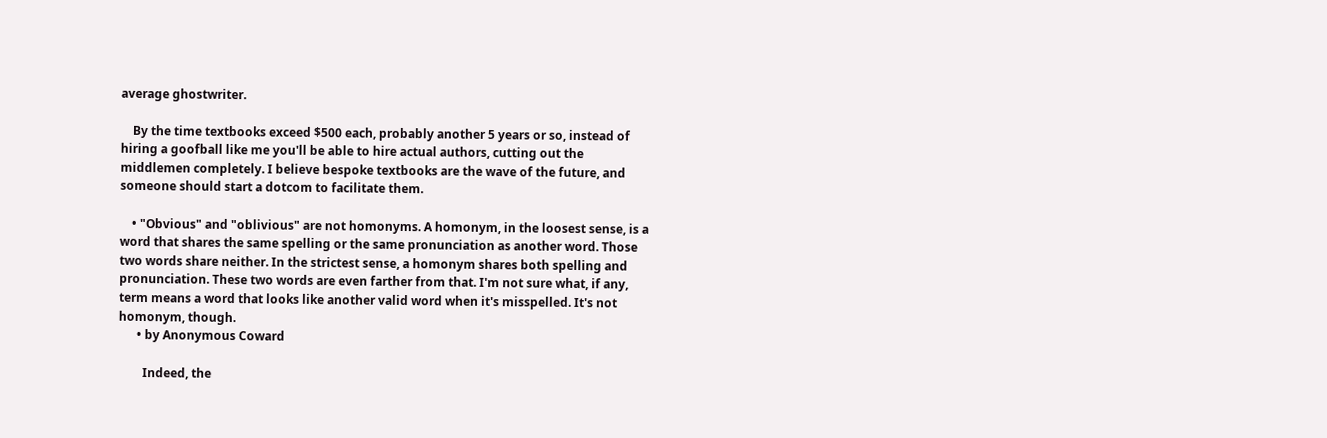average ghostwriter.

    By the time textbooks exceed $500 each, probably another 5 years or so, instead of hiring a goofball like me you'll be able to hire actual authors, cutting out the middlemen completely. I believe bespoke textbooks are the wave of the future, and someone should start a dotcom to facilitate them.

    • "Obvious" and "oblivious" are not homonyms. A homonym, in the loosest sense, is a word that shares the same spelling or the same pronunciation as another word. Those two words share neither. In the strictest sense, a homonym shares both spelling and pronunciation. These two words are even farther from that. I'm not sure what, if any, term means a word that looks like another valid word when it's misspelled. It's not homonym, though.
      • by Anonymous Coward

        Indeed, the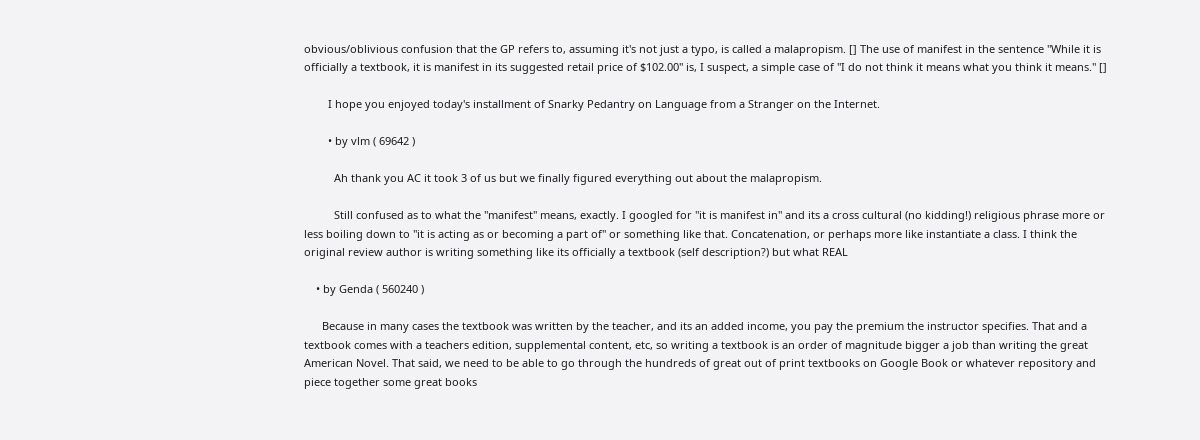obvious/oblivious confusion that the GP refers to, assuming it's not just a typo, is called a malapropism. [] The use of manifest in the sentence "While it is officially a textbook, it is manifest in its suggested retail price of $102.00" is, I suspect, a simple case of "I do not think it means what you think it means." []

        I hope you enjoyed today's installment of Snarky Pedantry on Language from a Stranger on the Internet.

        • by vlm ( 69642 )

          Ah thank you AC it took 3 of us but we finally figured everything out about the malapropism.

          Still confused as to what the "manifest" means, exactly. I googled for "it is manifest in" and its a cross cultural (no kidding!) religious phrase more or less boiling down to "it is acting as or becoming a part of" or something like that. Concatenation, or perhaps more like instantiate a class. I think the original review author is writing something like its officially a textbook (self description?) but what REAL

    • by Genda ( 560240 )

      Because in many cases the textbook was written by the teacher, and its an added income, you pay the premium the instructor specifies. That and a textbook comes with a teachers edition, supplemental content, etc, so writing a textbook is an order of magnitude bigger a job than writing the great American Novel. That said, we need to be able to go through the hundreds of great out of print textbooks on Google Book or whatever repository and piece together some great books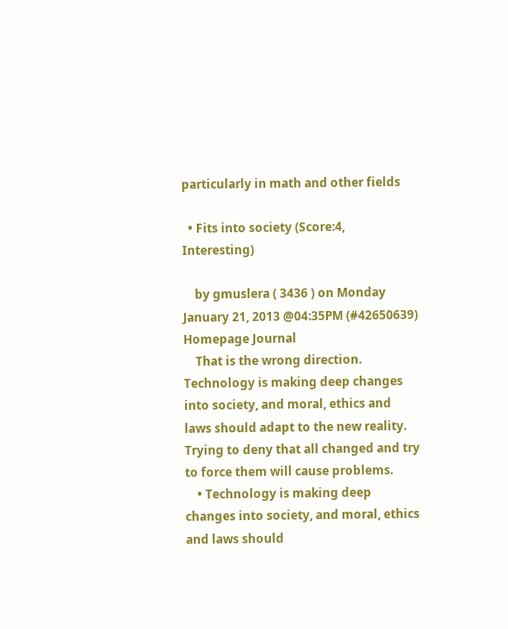particularly in math and other fields

  • Fits into society (Score:4, Interesting)

    by gmuslera ( 3436 ) on Monday January 21, 2013 @04:35PM (#42650639) Homepage Journal
    That is the wrong direction. Technology is making deep changes into society, and moral, ethics and laws should adapt to the new reality. Trying to deny that all changed and try to force them will cause problems.
    • Technology is making deep changes into society, and moral, ethics and laws should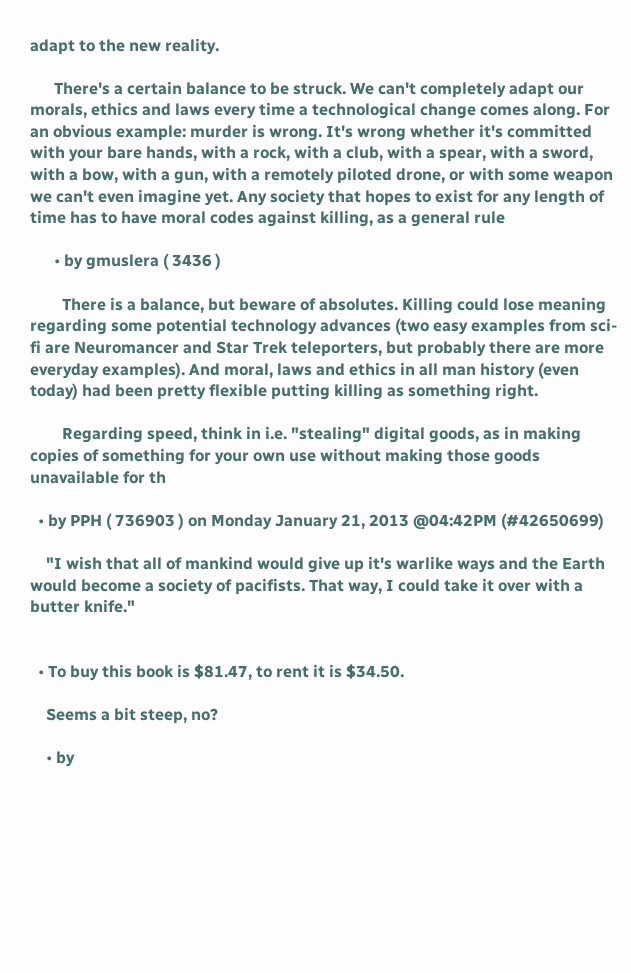adapt to the new reality.

      There's a certain balance to be struck. We can't completely adapt our morals, ethics and laws every time a technological change comes along. For an obvious example: murder is wrong. It's wrong whether it's committed with your bare hands, with a rock, with a club, with a spear, with a sword, with a bow, with a gun, with a remotely piloted drone, or with some weapon we can't even imagine yet. Any society that hopes to exist for any length of time has to have moral codes against killing, as a general rule

      • by gmuslera ( 3436 )

        There is a balance, but beware of absolutes. Killing could lose meaning regarding some potential technology advances (two easy examples from sci-fi are Neuromancer and Star Trek teleporters, but probably there are more everyday examples). And moral, laws and ethics in all man history (even today) had been pretty flexible putting killing as something right.

        Regarding speed, think in i.e. "stealing" digital goods, as in making copies of something for your own use without making those goods unavailable for th

  • by PPH ( 736903 ) on Monday January 21, 2013 @04:42PM (#42650699)

    "I wish that all of mankind would give up it's warlike ways and the Earth would become a society of pacifists. That way, I could take it over with a butter knife."


  • To buy this book is $81.47, to rent it is $34.50.

    Seems a bit steep, no?

    • by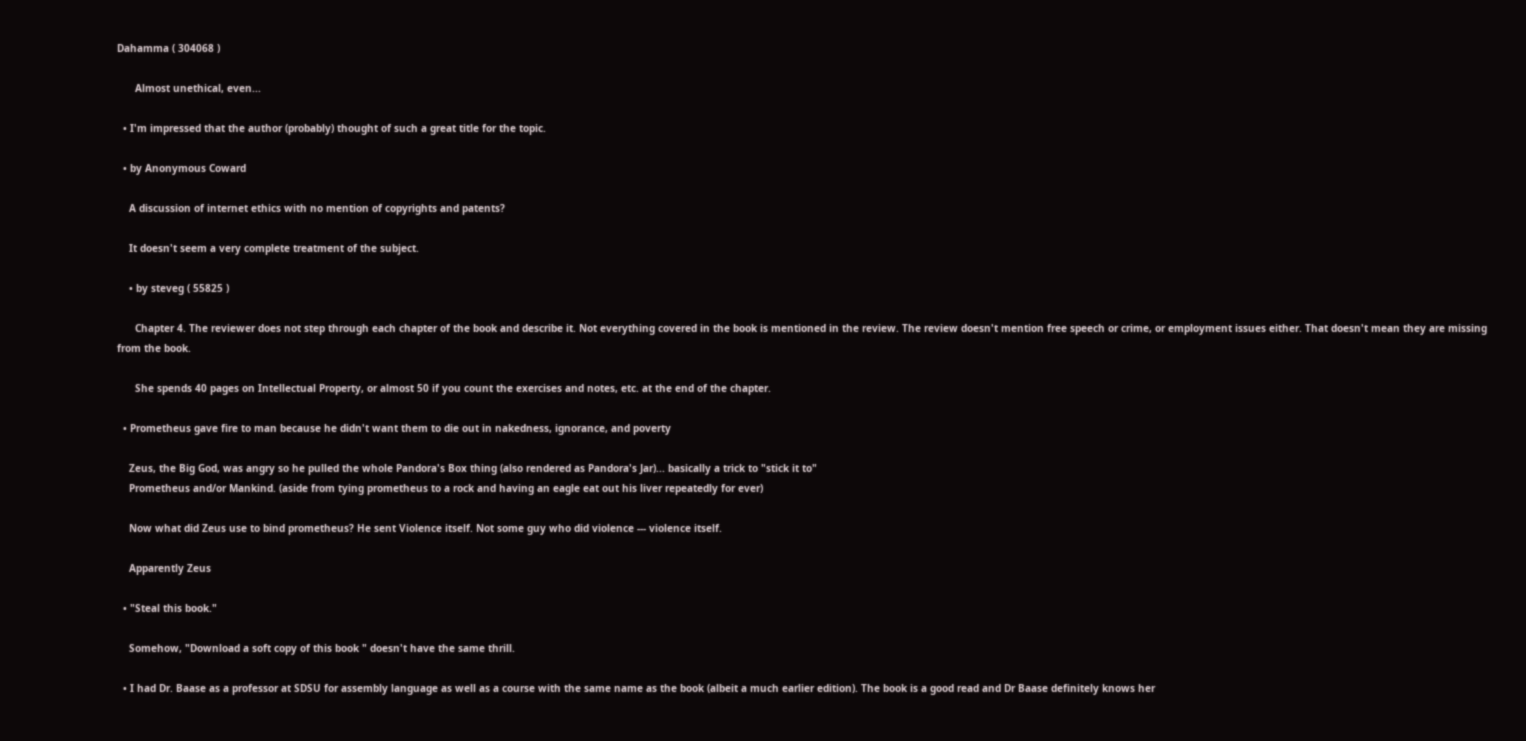Dahamma ( 304068 )

      Almost unethical, even...

  • I'm impressed that the author (probably) thought of such a great title for the topic.

  • by Anonymous Coward

    A discussion of internet ethics with no mention of copyrights and patents?

    It doesn't seem a very complete treatment of the subject.

    • by steveg ( 55825 )

      Chapter 4. The reviewer does not step through each chapter of the book and describe it. Not everything covered in the book is mentioned in the review. The review doesn't mention free speech or crime, or employment issues either. That doesn't mean they are missing from the book.

      She spends 40 pages on Intellectual Property, or almost 50 if you count the exercises and notes, etc. at the end of the chapter.

  • Prometheus gave fire to man because he didn't want them to die out in nakedness, ignorance, and poverty

    Zeus, the Big God, was angry so he pulled the whole Pandora's Box thing (also rendered as Pandora's Jar)... basically a trick to "stick it to"
    Prometheus and/or Mankind. (aside from tying prometheus to a rock and having an eagle eat out his liver repeatedly for ever)

    Now what did Zeus use to bind prometheus? He sent Violence itself. Not some guy who did violence --- violence itself.

    Apparently Zeus

  • "Steal this book."

    Somehow, "Download a soft copy of this book " doesn't have the same thrill.

  • I had Dr. Baase as a professor at SDSU for assembly language as well as a course with the same name as the book (albeit a much earlier edition). The book is a good read and Dr Baase definitely knows her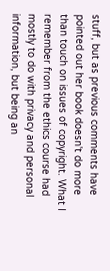stuff, but as previous comments have pointed out her book doesn't do more than touch on issues of copyright. What I remember from the ethics course had mostly to do with privacy and personal information, but being an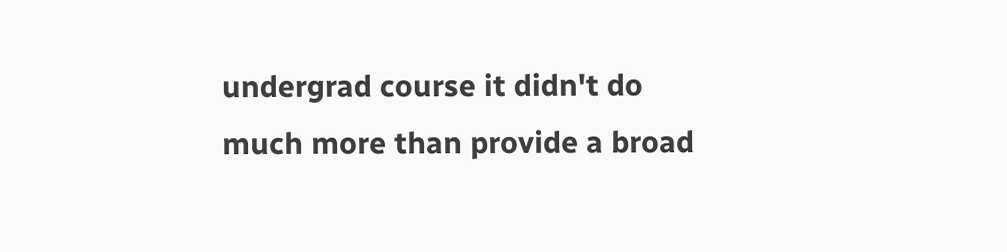undergrad course it didn't do much more than provide a broad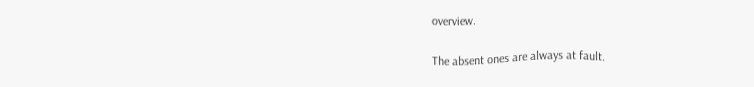overview.

The absent ones are always at fault.